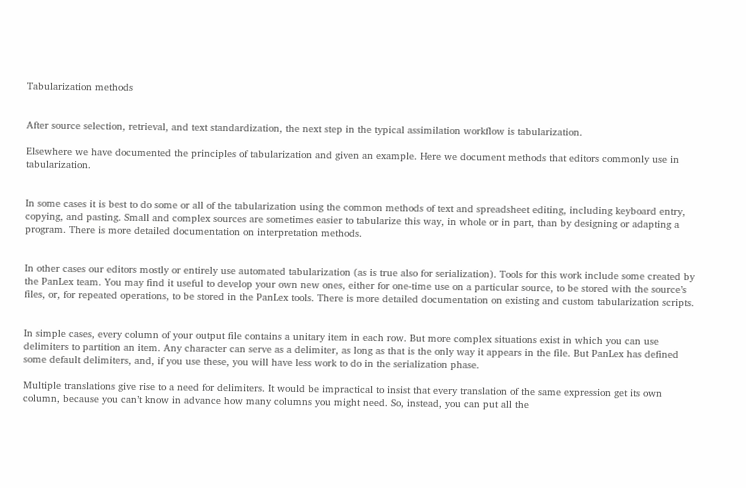Tabularization methods


After source selection, retrieval, and text standardization, the next step in the typical assimilation workflow is tabularization.

Elsewhere we have documented the principles of tabularization and given an example. Here we document methods that editors commonly use in tabularization.


In some cases it is best to do some or all of the tabularization using the common methods of text and spreadsheet editing, including keyboard entry, copying, and pasting. Small and complex sources are sometimes easier to tabularize this way, in whole or in part, than by designing or adapting a program. There is more detailed documentation on interpretation methods.


In other cases our editors mostly or entirely use automated tabularization (as is true also for serialization). Tools for this work include some created by the PanLex team. You may find it useful to develop your own new ones, either for one-time use on a particular source, to be stored with the source’s files, or, for repeated operations, to be stored in the PanLex tools. There is more detailed documentation on existing and custom tabularization scripts.


In simple cases, every column of your output file contains a unitary item in each row. But more complex situations exist in which you can use delimiters to partition an item. Any character can serve as a delimiter, as long as that is the only way it appears in the file. But PanLex has defined some default delimiters, and, if you use these, you will have less work to do in the serialization phase.

Multiple translations give rise to a need for delimiters. It would be impractical to insist that every translation of the same expression get its own column, because you can’t know in advance how many columns you might need. So, instead, you can put all the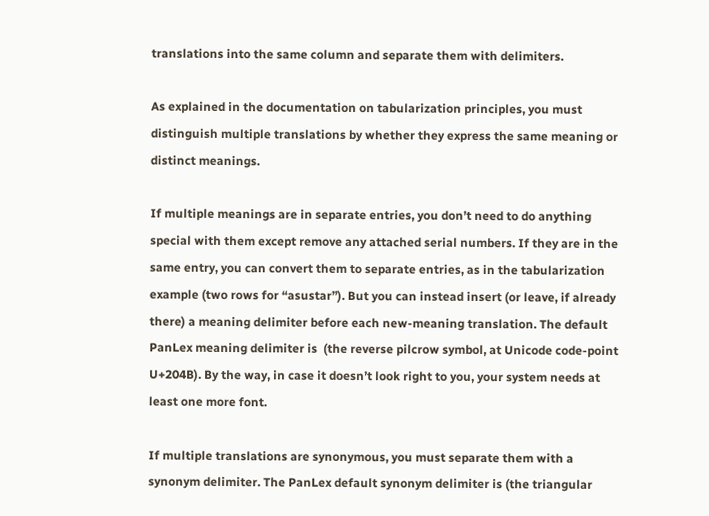translations into the same column and separate them with delimiters.

As explained in the documentation on tabularization principles, you must distinguish multiple translations by whether they express the same meaning or distinct meanings.

If multiple meanings are in separate entries, you don’t need to do anything special with them except remove any attached serial numbers. If they are in the same entry, you can convert them to separate entries, as in the tabularization example (two rows for “asustar”). But you can instead insert (or leave, if already there) a meaning delimiter before each new-meaning translation. The default PanLex meaning delimiter is  (the reverse pilcrow symbol, at Unicode code-point U+204B). By the way, in case it doesn’t look right to you, your system needs at least one more font.

If multiple translations are synonymous, you must separate them with a synonym delimiter. The PanLex default synonym delimiter is (the triangular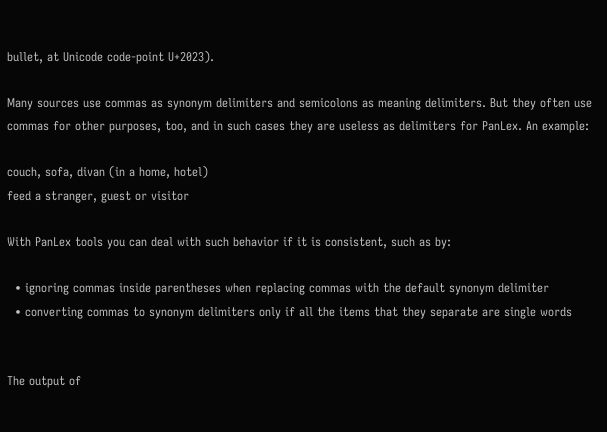bullet, at Unicode code-point U+2023).

Many sources use commas as synonym delimiters and semicolons as meaning delimiters. But they often use commas for other purposes, too, and in such cases they are useless as delimiters for PanLex. An example:

couch, sofa, divan (in a home, hotel)
feed a stranger, guest or visitor

With PanLex tools you can deal with such behavior if it is consistent, such as by:

  • ignoring commas inside parentheses when replacing commas with the default synonym delimiter
  • converting commas to synonym delimiters only if all the items that they separate are single words


The output of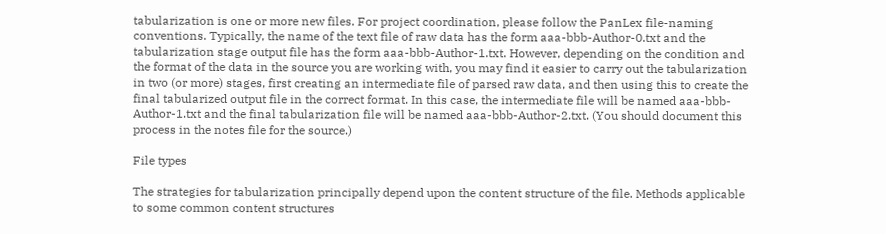tabularization is one or more new files. For project coordination, please follow the PanLex file-naming conventions. Typically, the name of the text file of raw data has the form aaa-bbb-Author-0.txt and the tabularization stage output file has the form aaa-bbb-Author-1.txt. However, depending on the condition and the format of the data in the source you are working with, you may find it easier to carry out the tabularization in two (or more) stages, first creating an intermediate file of parsed raw data, and then using this to create the final tabularized output file in the correct format. In this case, the intermediate file will be named aaa-bbb-Author-1.txt and the final tabularization file will be named aaa-bbb-Author-2.txt. (You should document this process in the notes file for the source.)

File types

The strategies for tabularization principally depend upon the content structure of the file. Methods applicable to some common content structures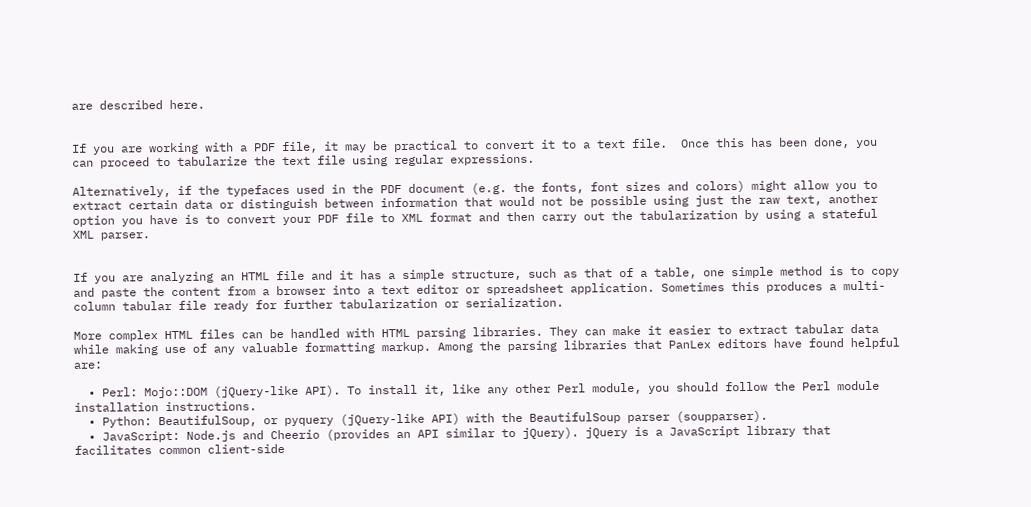are described here.


If you are working with a PDF file, it may be practical to convert it to a text file.  Once this has been done, you can proceed to tabularize the text file using regular expressions.

Alternatively, if the typefaces used in the PDF document (e.g. the fonts, font sizes and colors) might allow you to extract certain data or distinguish between information that would not be possible using just the raw text, another option you have is to convert your PDF file to XML format and then carry out the tabularization by using a stateful XML parser.


If you are analyzing an HTML file and it has a simple structure, such as that of a table, one simple method is to copy and paste the content from a browser into a text editor or spreadsheet application. Sometimes this produces a multi-column tabular file ready for further tabularization or serialization.

More complex HTML files can be handled with HTML parsing libraries. They can make it easier to extract tabular data while making use of any valuable formatting markup. Among the parsing libraries that PanLex editors have found helpful are:

  • Perl: Mojo::DOM (jQuery-like API). To install it, like any other Perl module, you should follow the Perl module installation instructions.
  • Python: BeautifulSoup, or pyquery (jQuery-like API) with the BeautifulSoup parser (soupparser).
  • JavaScript: Node.js and Cheerio (provides an API similar to jQuery). jQuery is a JavaScript library that facilitates common client-side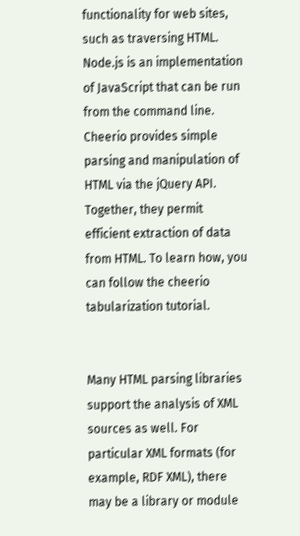functionality for web sites, such as traversing HTML. Node.js is an implementation of JavaScript that can be run from the command line. Cheerio provides simple parsing and manipulation of HTML via the jQuery API. Together, they permit efficient extraction of data from HTML. To learn how, you can follow the cheerio tabularization tutorial.


Many HTML parsing libraries support the analysis of XML sources as well. For particular XML formats (for example, RDF XML), there may be a library or module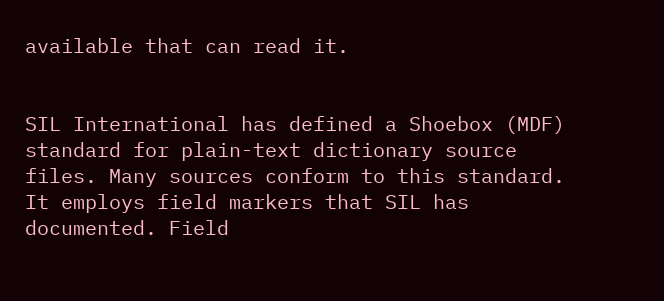available that can read it.


SIL International has defined a Shoebox (MDF) standard for plain-text dictionary source files. Many sources conform to this standard. It employs field markers that SIL has documented. Field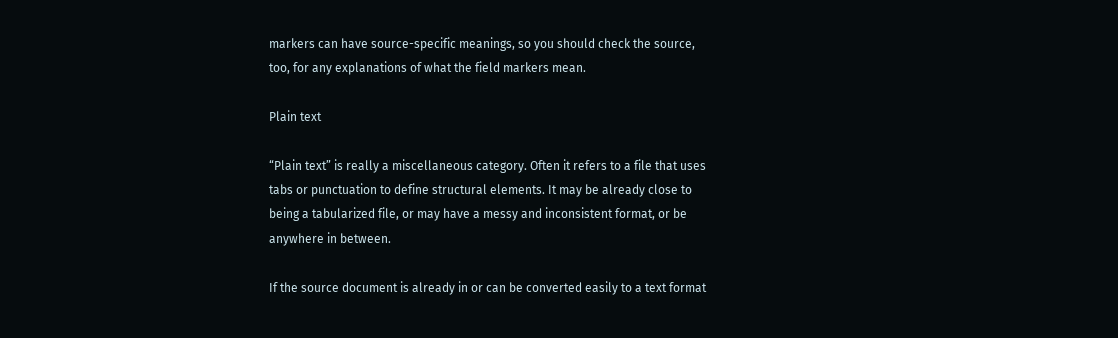markers can have source-specific meanings, so you should check the source, too, for any explanations of what the field markers mean.

Plain text

“Plain text” is really a miscellaneous category. Often it refers to a file that uses tabs or punctuation to define structural elements. It may be already close to being a tabularized file, or may have a messy and inconsistent format, or be anywhere in between.

If the source document is already in or can be converted easily to a text format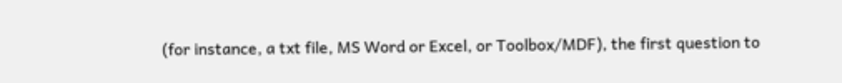(for instance, a txt file, MS Word or Excel, or Toolbox/MDF), the first question to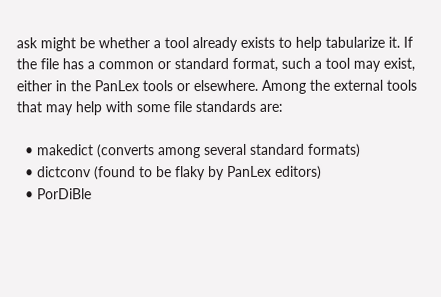ask might be whether a tool already exists to help tabularize it. If the file has a common or standard format, such a tool may exist, either in the PanLex tools or elsewhere. Among the external tools that may help with some file standards are:

  • makedict (converts among several standard formats)
  • dictconv (found to be flaky by PanLex editors)
  • PorDiBle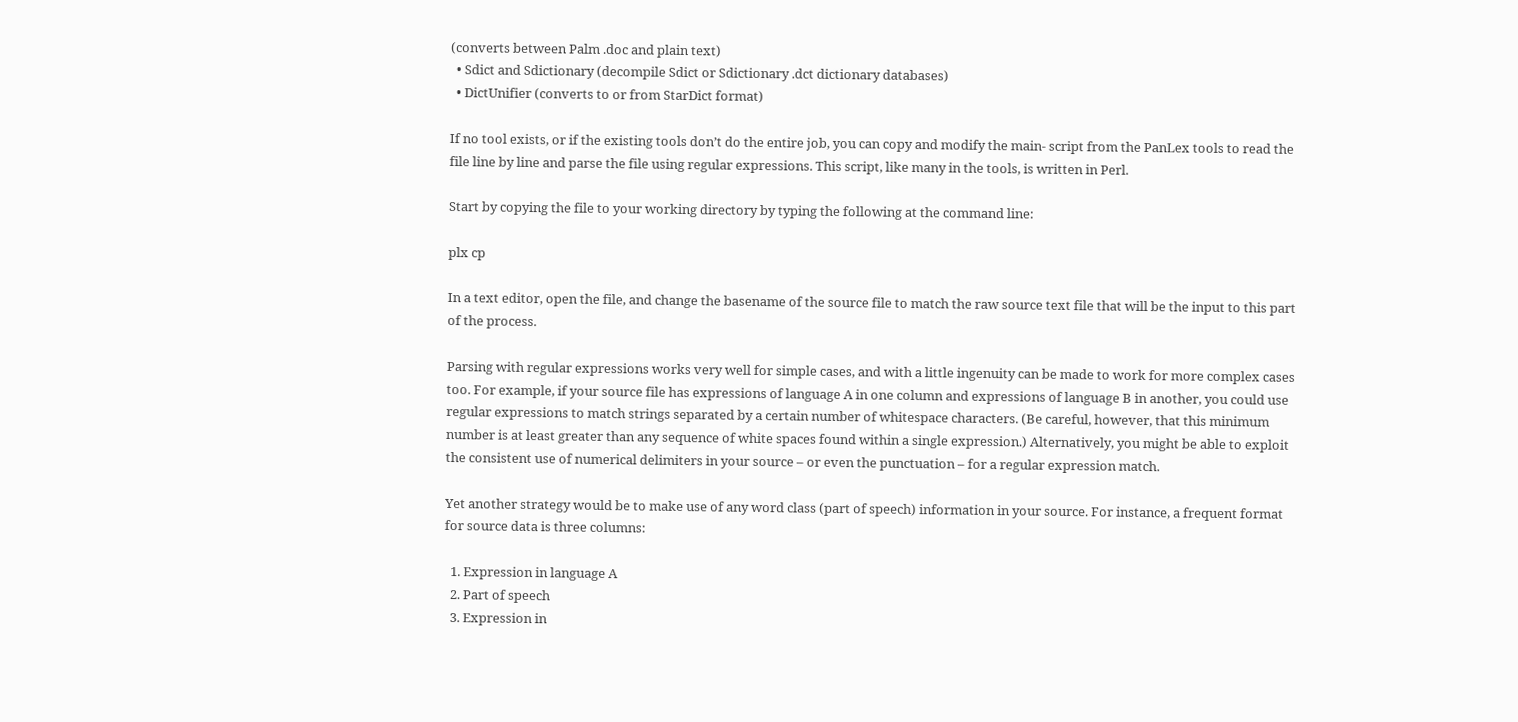(converts between Palm .doc and plain text)
  • Sdict and Sdictionary (decompile Sdict or Sdictionary .dct dictionary databases)
  • DictUnifier (converts to or from StarDict format)

If no tool exists, or if the existing tools don’t do the entire job, you can copy and modify the main‑ script from the PanLex tools to read the file line by line and parse the file using regular expressions. This script, like many in the tools, is written in Perl.

Start by copying the file to your working directory by typing the following at the command line:

plx cp

In a text editor, open the file, and change the basename of the source file to match the raw source text file that will be the input to this part of the process.

Parsing with regular expressions works very well for simple cases, and with a little ingenuity can be made to work for more complex cases too. For example, if your source file has expressions of language A in one column and expressions of language B in another, you could use regular expressions to match strings separated by a certain number of whitespace characters. (Be careful, however, that this minimum number is at least greater than any sequence of white spaces found within a single expression.) Alternatively, you might be able to exploit the consistent use of numerical delimiters in your source – or even the punctuation – for a regular expression match.

Yet another strategy would be to make use of any word class (part of speech) information in your source. For instance, a frequent format for source data is three columns:

  1. Expression in language A
  2. Part of speech
  3. Expression in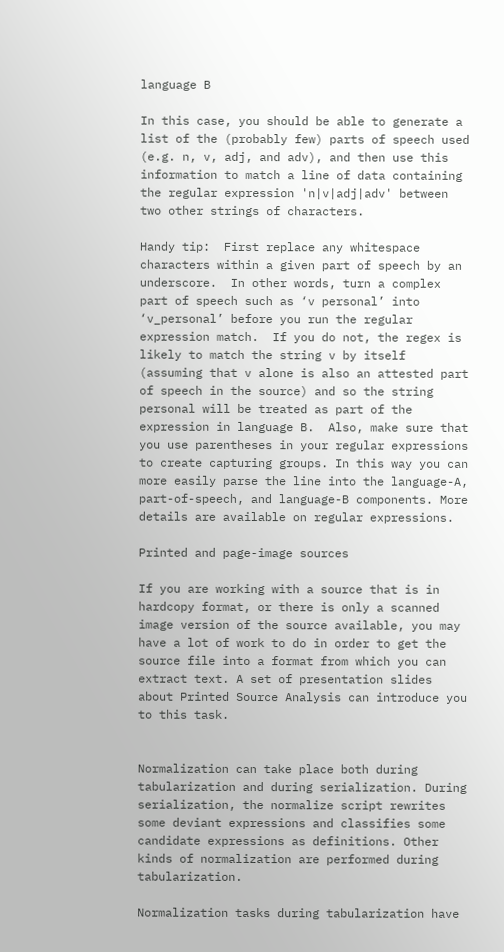language B

In this case, you should be able to generate a list of the (probably few) parts of speech used (e.g. n, v, adj, and adv), and then use this information to match a line of data containing the regular expression 'n|v|adj|adv' between two other strings of characters.

Handy tip:  First replace any whitespace characters within a given part of speech by an underscore.  In other words, turn a complex part of speech such as ‘v personal’ into ‘v_personal’ before you run the regular expression match.  If you do not, the regex is likely to match the string v by itself (assuming that v alone is also an attested part of speech in the source) and so the string personal will be treated as part of the expression in language B.  Also, make sure that you use parentheses in your regular expressions to create capturing groups. In this way you can more easily parse the line into the language-A, part-of-speech, and language-B components. More details are available on regular expressions.

Printed and page-image sources

If you are working with a source that is in hardcopy format, or there is only a scanned image version of the source available, you may have a lot of work to do in order to get the source file into a format from which you can extract text. A set of presentation slides about Printed Source Analysis can introduce you to this task.


Normalization can take place both during tabularization and during serialization. During serialization, the normalize script rewrites some deviant expressions and classifies some candidate expressions as definitions. Other kinds of normalization are performed during tabularization.

Normalization tasks during tabularization have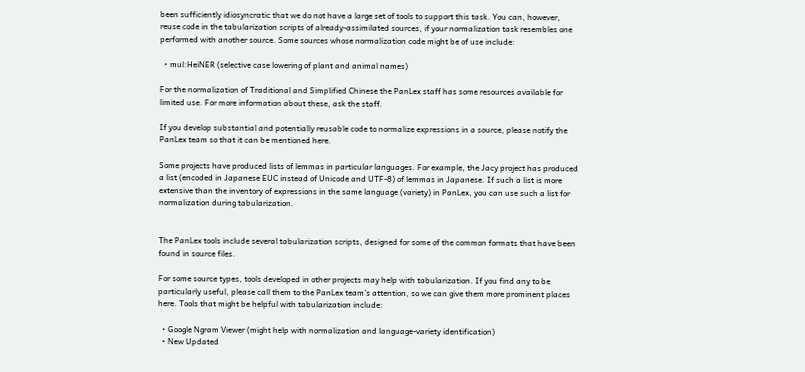been sufficiently idiosyncratic that we do not have a large set of tools to support this task. You can, however, reuse code in the tabularization scripts of already-assimilated sources, if your normalization task resembles one performed with another source. Some sources whose normalization code might be of use include:

  • mul:HeiNER (selective case lowering of plant and animal names)

For the normalization of Traditional and Simplified Chinese the PanLex staff has some resources available for limited use. For more information about these, ask the staff.

If you develop substantial and potentially reusable code to normalize expressions in a source, please notify the PanLex team so that it can be mentioned here.

Some projects have produced lists of lemmas in particular languages. For example, the Jacy project has produced a list (encoded in Japanese EUC instead of Unicode and UTF-8) of lemmas in Japanese. If such a list is more extensive than the inventory of expressions in the same language (variety) in PanLex, you can use such a list for normalization during tabularization.


The PanLex tools include several tabularization scripts, designed for some of the common formats that have been found in source files.

For some source types, tools developed in other projects may help with tabularization. If you find any to be particularly useful, please call them to the PanLex team’s attention, so we can give them more prominent places here. Tools that might be helpful with tabularization include:

  • Google Ngram Viewer (might help with normalization and language-variety identification)
  • New Updated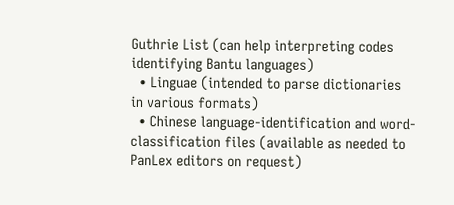Guthrie List (can help interpreting codes identifying Bantu languages)
  • Linguae (intended to parse dictionaries in various formats)
  • Chinese language-identification and word-classification files (available as needed to PanLex editors on request)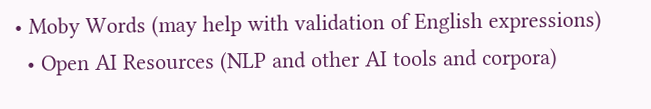• Moby Words (may help with validation of English expressions)
  • Open AI Resources (NLP and other AI tools and corpora)